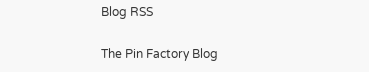Blog RSS

The Pin Factory Blog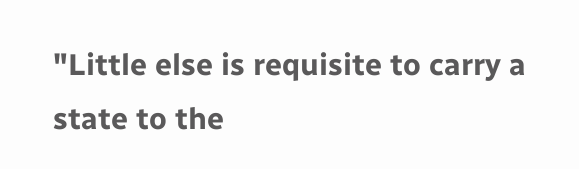"Little else is requisite to carry a state to the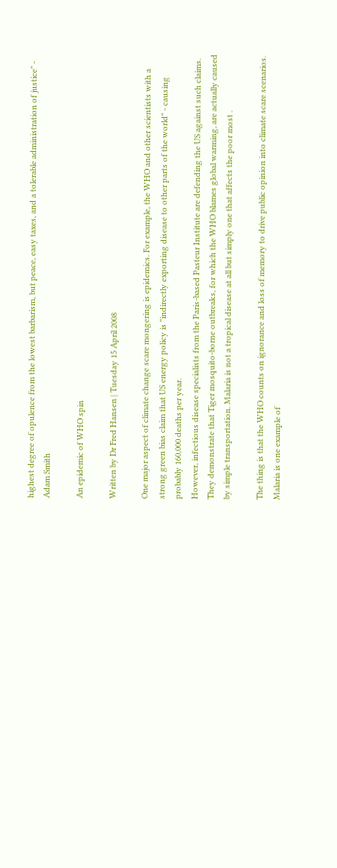highest degree of opulence from the lowest barbarism, but peace, easy taxes, and a tolerable administration of justice" - Adam Smith

An epidemic of WHO spin

Written by Dr Fred Hansen | Tuesday 15 April 2008

One major aspect of climate change scare mongering is epidemics. For example, the WHO and other scientists with a strong green bias claim that US energy policy is "indirectly exporting disease to other parts of the world" - causing probably 160,000 deaths per year.
However, infectious disease specialists from the Paris-based Pasteur Institute are defending the US against such claims. They demonstrate that Tiger mosquito-borne outbreaks, for which the WHO blames global warming, are actually caused by simple transportation. Malaria is not a tropical disease at all but simply one that affects the poor most .

The thing is that the WHO counts on ignorance and loss of memory to drive public opinion into climate scare scenarios. Malaria is one example of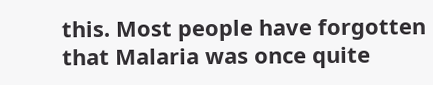this. Most people have forgotten that Malaria was once quite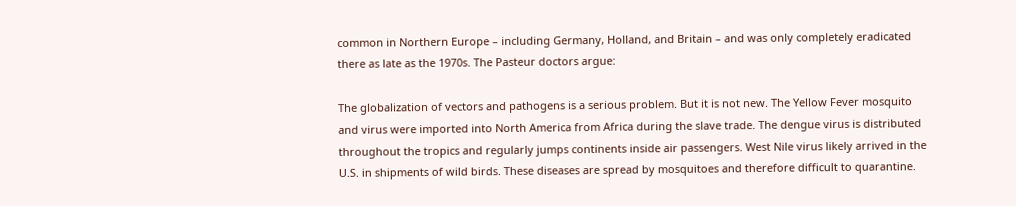common in Northern Europe – including Germany, Holland, and Britain – and was only completely eradicated there as late as the 1970s. The Pasteur doctors argue:

The globalization of vectors and pathogens is a serious problem. But it is not new. The Yellow Fever mosquito and virus were imported into North America from Africa during the slave trade. The dengue virus is distributed throughout the tropics and regularly jumps continents inside air passengers. West Nile virus likely arrived in the U.S. in shipments of wild birds. These diseases are spread by mosquitoes and therefore difficult to quarantine.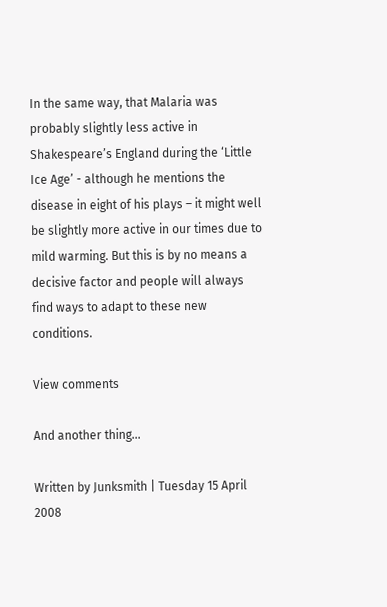In the same way, that Malaria was probably slightly less active in Shakespeare’s England during the ‘Little Ice Age’ - although he mentions the disease in eight of his plays – it might well be slightly more active in our times due to mild warming. But this is by no means a decisive factor and people will always find ways to adapt to these new conditions.

View comments

And another thing...

Written by Junksmith | Tuesday 15 April 2008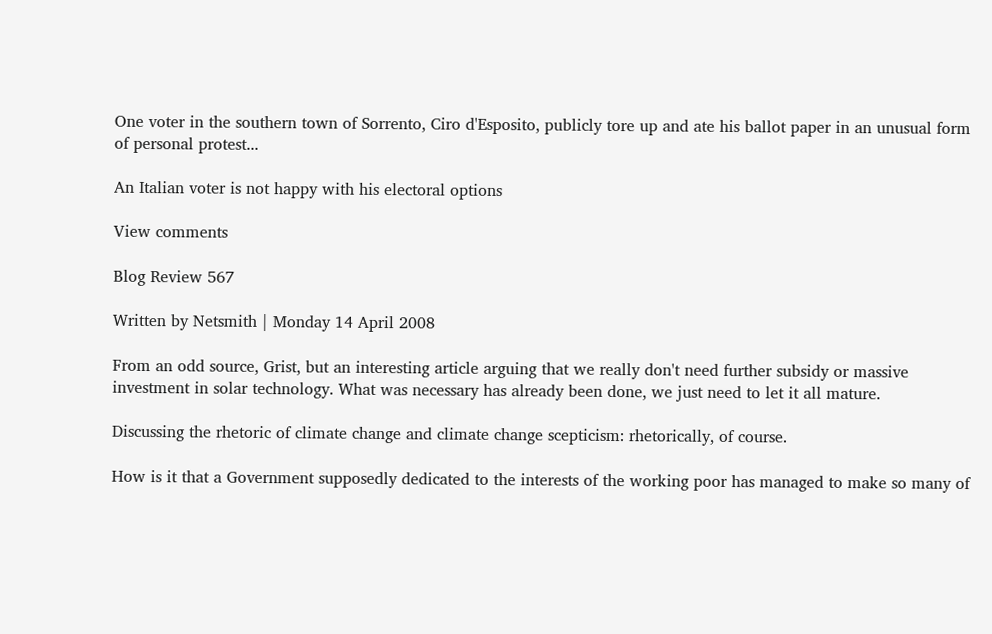One voter in the southern town of Sorrento, Ciro d'Esposito, publicly tore up and ate his ballot paper in an unusual form of personal protest...

An Italian voter is not happy with his electoral options

View comments

Blog Review 567

Written by Netsmith | Monday 14 April 2008

From an odd source, Grist, but an interesting article arguing that we really don't need further subsidy or massive investment in solar technology. What was necessary has already been done, we just need to let it all mature.

Discussing the rhetoric of climate change and climate change scepticism: rhetorically, of course.

How is it that a Government supposedly dedicated to the interests of the working poor has managed to make so many of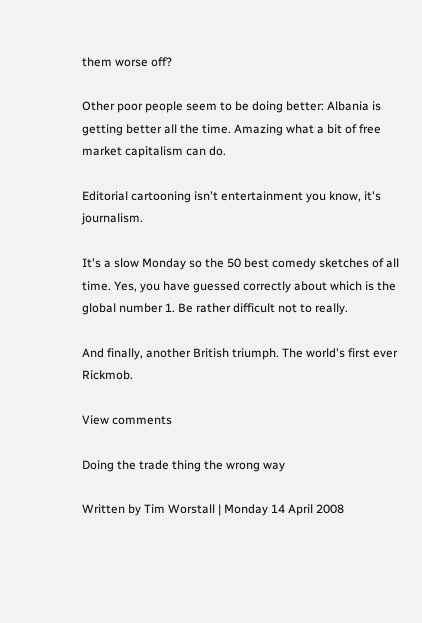them worse off?

Other poor people seem to be doing better: Albania is getting better all the time. Amazing what a bit of free market capitalism can do.

Editorial cartooning isn't entertainment you know, it's journalism.

It's a slow Monday so the 50 best comedy sketches of all time. Yes, you have guessed correctly about which is the global number 1. Be rather difficult not to really.

And finally, another British triumph. The world's first ever Rickmob.

View comments

Doing the trade thing the wrong way

Written by Tim Worstall | Monday 14 April 2008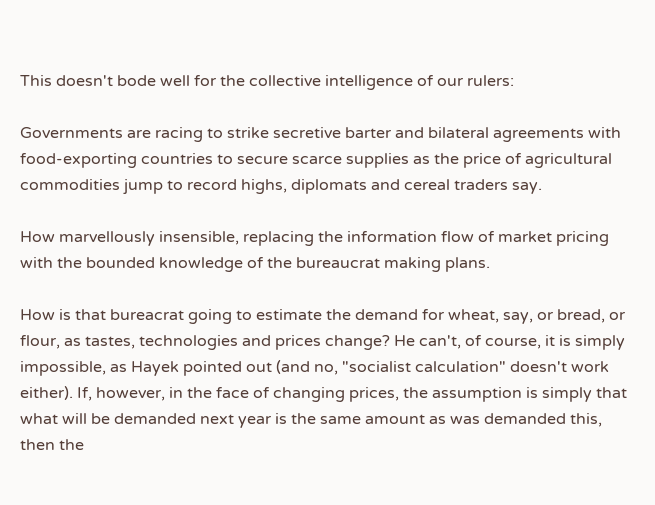This doesn't bode well for the collective intelligence of our rulers:

Governments are racing to strike secretive barter and bilateral agreements with food-exporting countries to secure scarce supplies as the price of agricultural commodities jump to record highs, diplomats and cereal traders say.

How marvellously insensible, replacing the information flow of market pricing with the bounded knowledge of the bureaucrat making plans.

How is that bureacrat going to estimate the demand for wheat, say, or bread, or flour, as tastes, technologies and prices change? He can't, of course, it is simply impossible, as Hayek pointed out (and no, "socialist calculation" doesn't work either). If, however, in the face of changing prices, the assumption is simply that what will be demanded next year is the same amount as was demanded this, then the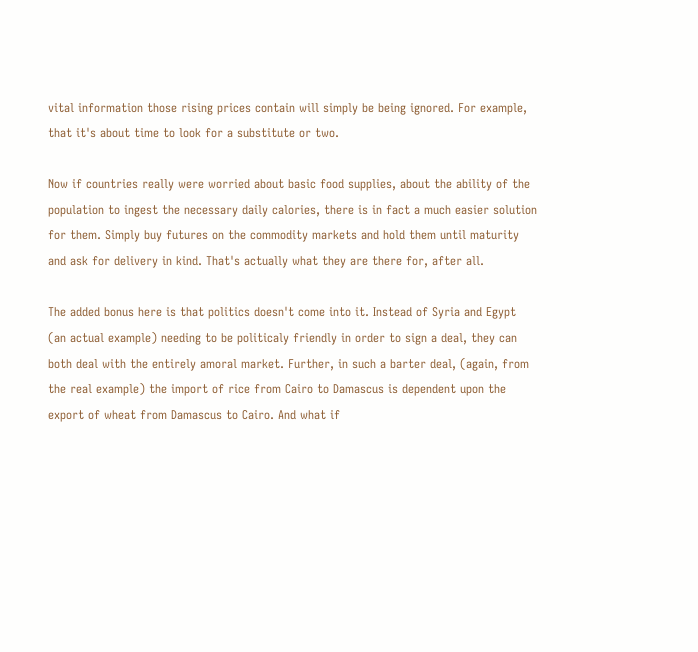vital information those rising prices contain will simply be being ignored. For example, that it's about time to look for a substitute or two.

Now if countries really were worried about basic food supplies, about the ability of the population to ingest the necessary daily calories, there is in fact a much easier solution for them. Simply buy futures on the commodity markets and hold them until maturity and ask for delivery in kind. That's actually what they are there for, after all.

The added bonus here is that politics doesn't come into it. Instead of Syria and Egypt (an actual example) needing to be politicaly friendly in order to sign a deal, they can both deal with the entirely amoral market. Further, in such a barter deal, (again, from the real example) the import of rice from Cairo to Damascus is dependent upon the export of wheat from Damascus to Cairo. And what if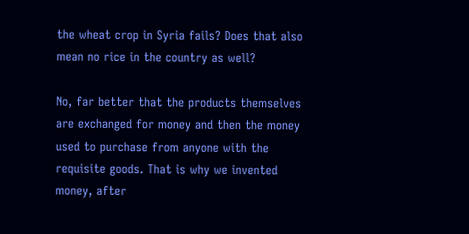the wheat crop in Syria fails? Does that also mean no rice in the country as well?

No, far better that the products themselves are exchanged for money and then the money used to purchase from anyone with the requisite goods. That is why we invented money, after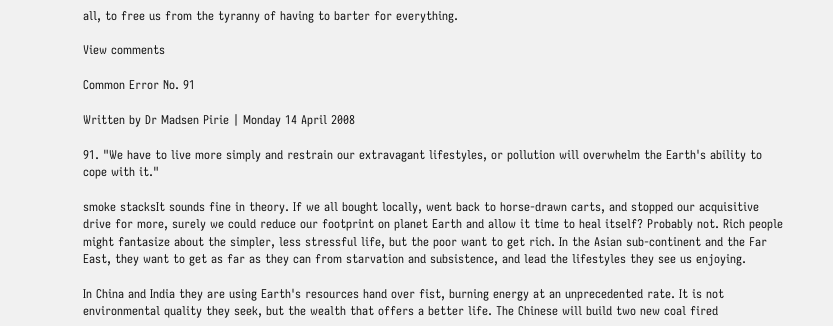all, to free us from the tyranny of having to barter for everything.

View comments

Common Error No. 91

Written by Dr Madsen Pirie | Monday 14 April 2008

91. "We have to live more simply and restrain our extravagant lifestyles, or pollution will overwhelm the Earth's ability to cope with it."

smoke stacksIt sounds fine in theory. If we all bought locally, went back to horse-drawn carts, and stopped our acquisitive drive for more, surely we could reduce our footprint on planet Earth and allow it time to heal itself? Probably not. Rich people might fantasize about the simpler, less stressful life, but the poor want to get rich. In the Asian sub-continent and the Far East, they want to get as far as they can from starvation and subsistence, and lead the lifestyles they see us enjoying.

In China and India they are using Earth's resources hand over fist, burning energy at an unprecedented rate. It is not environmental quality they seek, but the wealth that offers a better life. The Chinese will build two new coal fired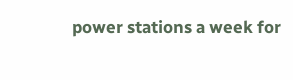power stations a week for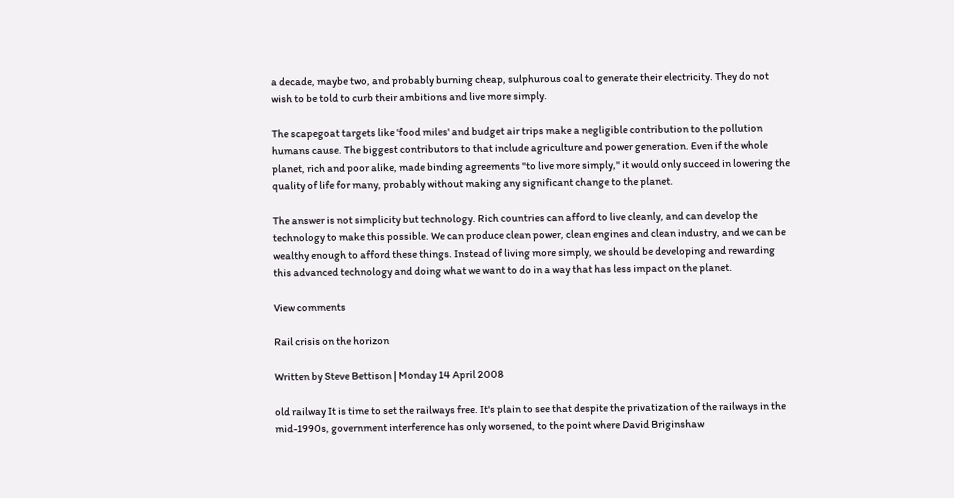a decade, maybe two, and probably burning cheap, sulphurous coal to generate their electricity. They do not wish to be told to curb their ambitions and live more simply.

The scapegoat targets like 'food miles' and budget air trips make a negligible contribution to the pollution humans cause. The biggest contributors to that include agriculture and power generation. Even if the whole planet, rich and poor alike, made binding agreements "to live more simply," it would only succeed in lowering the quality of life for many, probably without making any significant change to the planet.

The answer is not simplicity but technology. Rich countries can afford to live cleanly, and can develop the technology to make this possible. We can produce clean power, clean engines and clean industry, and we can be wealthy enough to afford these things. Instead of living more simply, we should be developing and rewarding this advanced technology and doing what we want to do in a way that has less impact on the planet.

View comments

Rail crisis on the horizon

Written by Steve Bettison | Monday 14 April 2008

old railway It is time to set the railways free. It's plain to see that despite the privatization of the railways in the mid-1990s, government interference has only worsened, to the point where David Briginshaw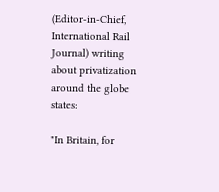(Editor-in-Chief, International Rail Journal) writing about privatization around the globe states:

"In Britain, for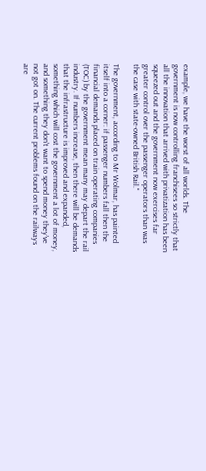example, we have the worst of all worlds. The government is now controlling franchisees so strictly that all the innovation that arrived with privatization has been squeezed out and the government now exercises far greater control over the passenger operators than was the case with state-owned British Rail."

The government, according to Mr Wolmar, has painted itself into a corner: if passenger numbers fall then the financial demands placed on train operating companies (TOC) by the government mean many may depart the rail industry. If numbers increase, then there will be demands that the infrastructure is improved and expanded, something which will cost the government a lot of money, and something they don't want to spend money they've not got on. The current problems found on the railways are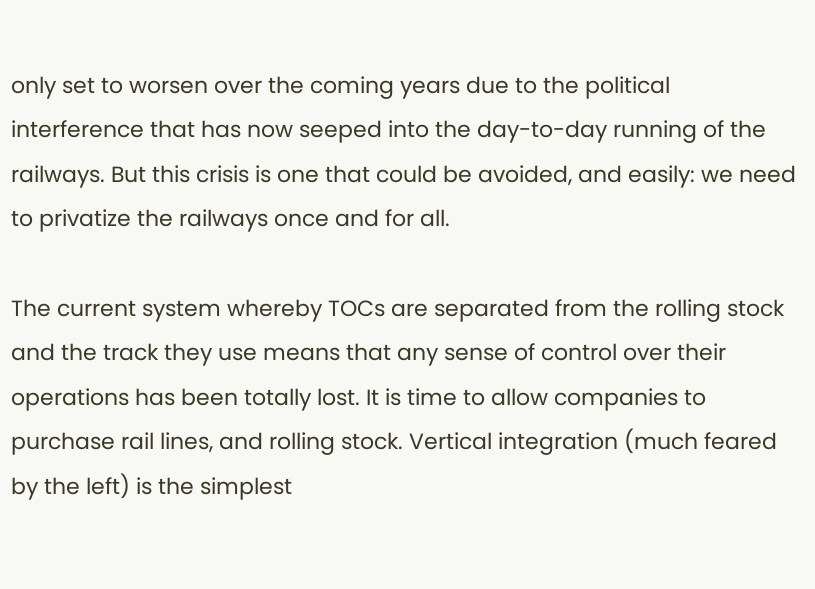only set to worsen over the coming years due to the political interference that has now seeped into the day-to-day running of the railways. But this crisis is one that could be avoided, and easily: we need to privatize the railways once and for all.

The current system whereby TOCs are separated from the rolling stock and the track they use means that any sense of control over their operations has been totally lost. It is time to allow companies to purchase rail lines, and rolling stock. Vertical integration (much feared by the left) is the simplest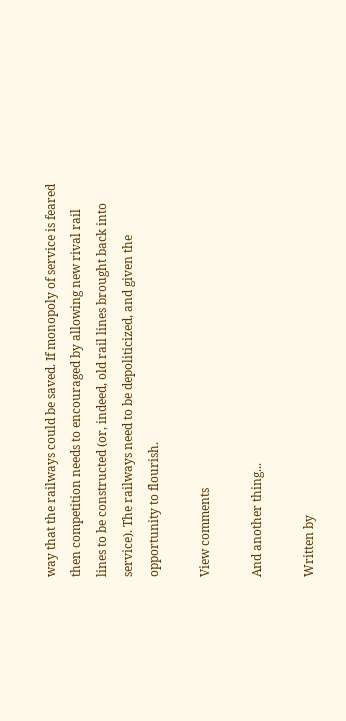way that the railways could be saved. If monopoly of service is feared then competition needs to encouraged by allowing new rival rail lines to be constructed (or, indeed, old rail lines brought back into service). The railways need to be depoliticized, and given the opportunity to flourish.

View comments

And another thing...

Written by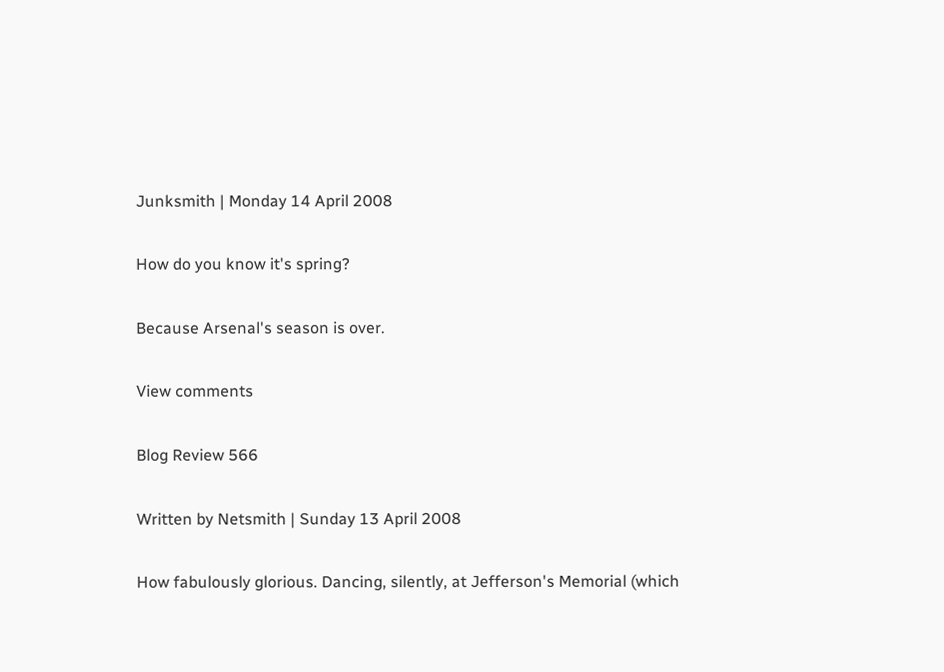Junksmith | Monday 14 April 2008

How do you know it's spring?

Because Arsenal's season is over.

View comments

Blog Review 566

Written by Netsmith | Sunday 13 April 2008

How fabulously glorious. Dancing, silently, at Jefferson's Memorial (which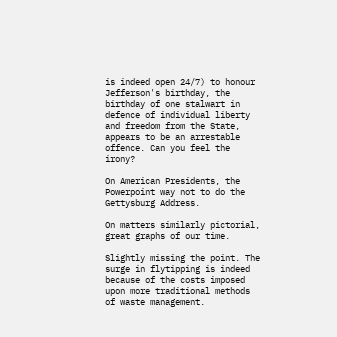is indeed open 24/7) to honour Jefferson's birthday, the birthday of one stalwart in defence of individual liberty and freedom from the State, appears to be an arrestable offence. Can you feel the irony?

On American Presidents, the Powerpoint way not to do the Gettysburg Address.

On matters similarly pictorial, great graphs of our time.

Slightly missing the point. The surge in flytipping is indeed because of the costs imposed upon more traditional methods of waste management.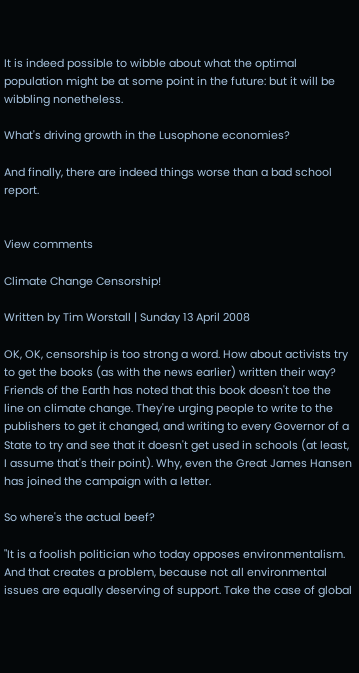It is indeed possible to wibble about what the optimal population might be at some point in the future: but it will be wibbling nonetheless.

What's driving growth in the Lusophone economies?

And finally, there are indeed things worse than a bad school report.


View comments

Climate Change Censorship!

Written by Tim Worstall | Sunday 13 April 2008

OK, OK, censorship is too strong a word. How about activists try to get the books (as with the news earlier) written their way? Friends of the Earth has noted that this book doesn't toe the line on climate change. They're urging people to write to the publishers to get it changed, and writing to every Governor of a State to try and see that it doesn't get used in schools (at least, I assume that's their point). Why, even the Great James Hansen has joined the campaign with a letter.

So where's the actual beef?

"It is a foolish politician who today opposes environmentalism. And that creates a problem, because not all environmental issues are equally deserving of support. Take the case of global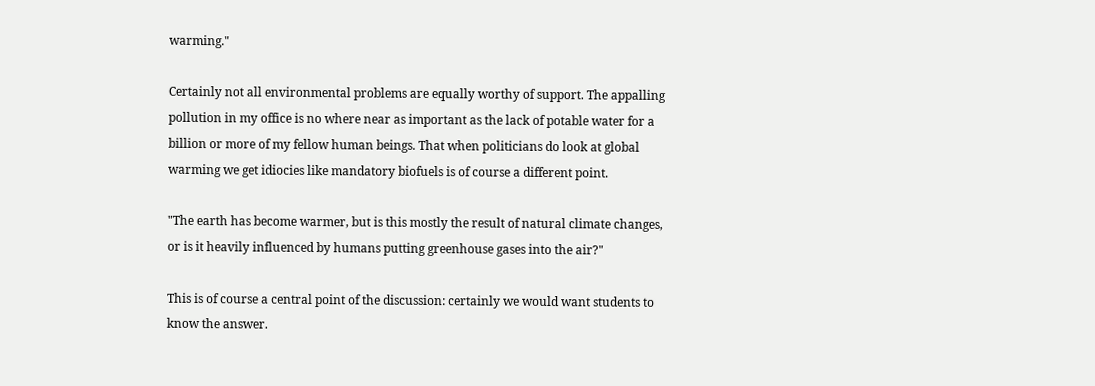warming."

Certainly not all environmental problems are equally worthy of support. The appalling pollution in my office is no where near as important as the lack of potable water for a billion or more of my fellow human beings. That when politicians do look at global warming we get idiocies like mandatory biofuels is of course a different point.

"The earth has become warmer, but is this mostly the result of natural climate changes, or is it heavily influenced by humans putting greenhouse gases into the air?"

This is of course a central point of the discussion: certainly we would want students to know the answer.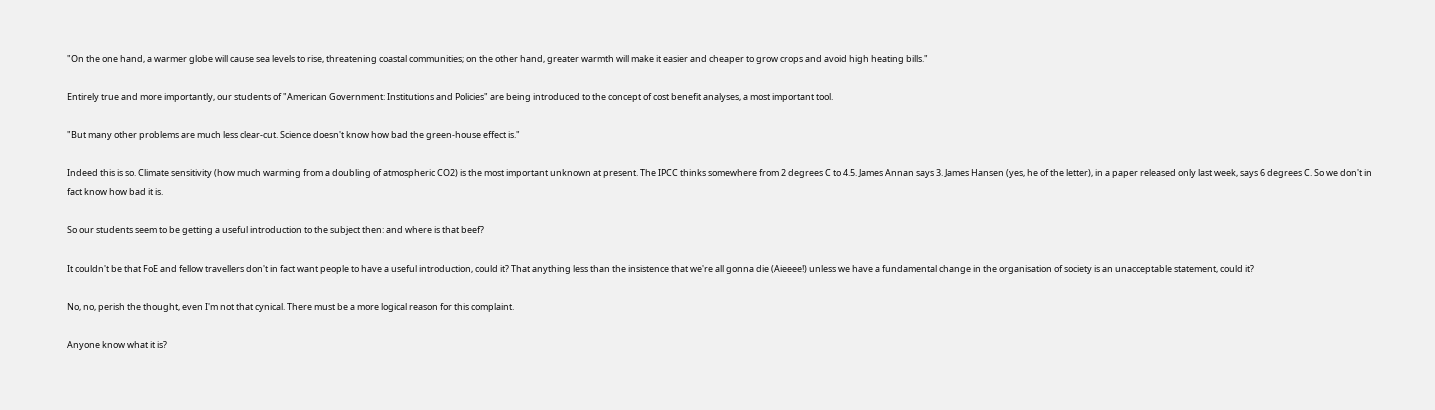"On the one hand, a warmer globe will cause sea levels to rise, threatening coastal communities; on the other hand, greater warmth will make it easier and cheaper to grow crops and avoid high heating bills."

Entirely true and more importantly, our students of "American Government: Institutions and Policies" are being introduced to the concept of cost benefit analyses, a most important tool.

"But many other problems are much less clear-cut. Science doesn't know how bad the green-house effect is."

Indeed this is so. Climate sensitivity (how much warming from a doubling of atmospheric CO2) is the most important unknown at present. The IPCC thinks somewhere from 2 degrees C to 4.5. James Annan says 3. James Hansen (yes, he of the letter), in a paper released only last week, says 6 degrees C. So we don't in fact know how bad it is.

So our students seem to be getting a useful introduction to the subject then: and where is that beef?

It couldn't be that FoE and fellow travellers don't in fact want people to have a useful introduction, could it? That anything less than the insistence that we're all gonna die (Aieeee!) unless we have a fundamental change in the organisation of society is an unacceptable statement, could it?

No, no, perish the thought, even I'm not that cynical. There must be a more logical reason for this complaint.

Anyone know what it is?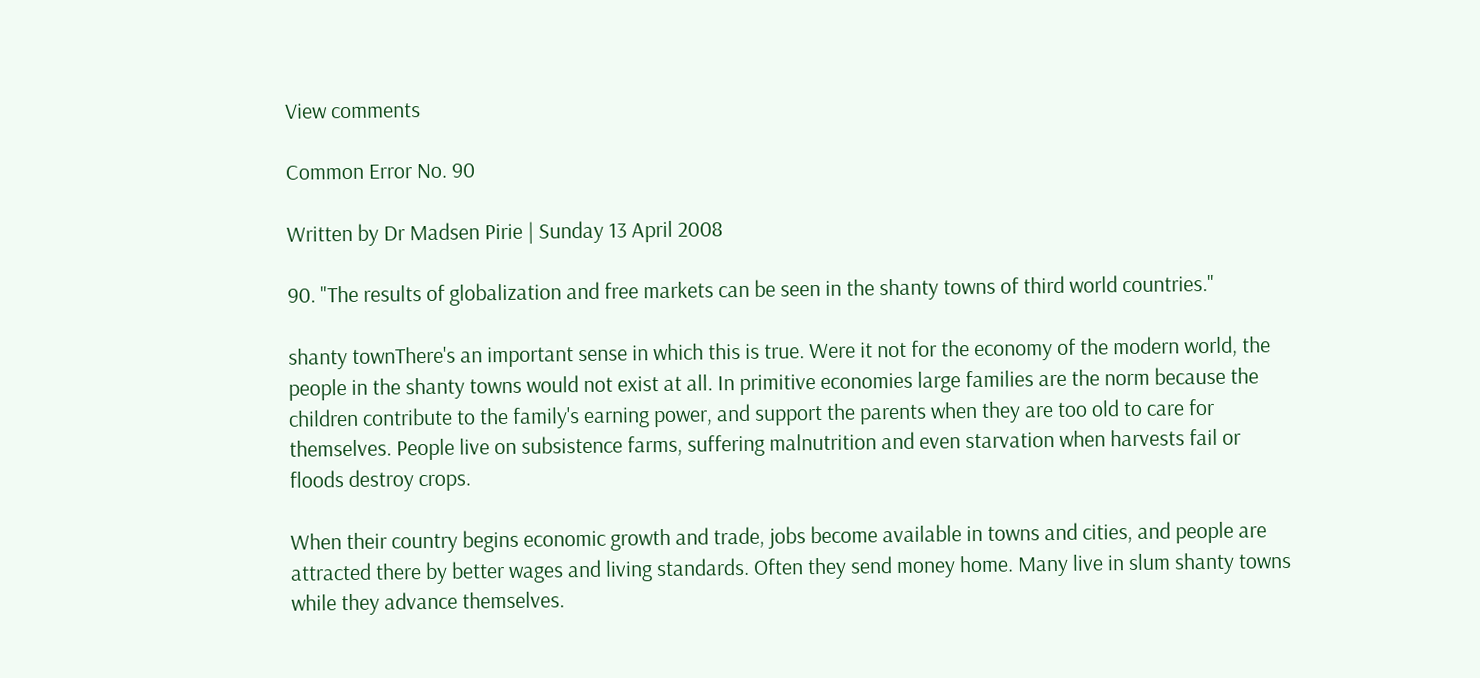View comments

Common Error No. 90

Written by Dr Madsen Pirie | Sunday 13 April 2008

90. "The results of globalization and free markets can be seen in the shanty towns of third world countries."

shanty townThere's an important sense in which this is true. Were it not for the economy of the modern world, the people in the shanty towns would not exist at all. In primitive economies large families are the norm because the children contribute to the family's earning power, and support the parents when they are too old to care for themselves. People live on subsistence farms, suffering malnutrition and even starvation when harvests fail or floods destroy crops.

When their country begins economic growth and trade, jobs become available in towns and cities, and people are attracted there by better wages and living standards. Often they send money home. Many live in slum shanty towns while they advance themselves.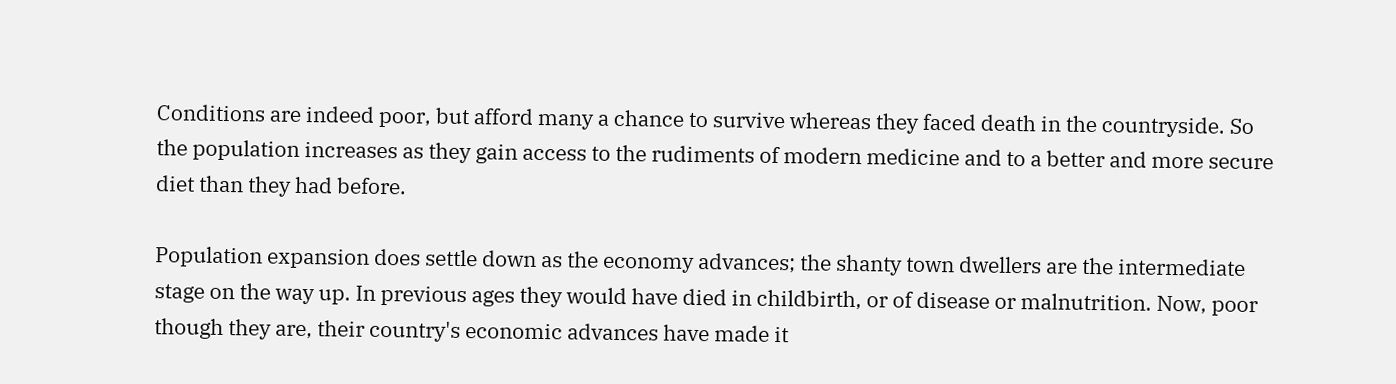Conditions are indeed poor, but afford many a chance to survive whereas they faced death in the countryside. So the population increases as they gain access to the rudiments of modern medicine and to a better and more secure diet than they had before.

Population expansion does settle down as the economy advances; the shanty town dwellers are the intermediate stage on the way up. In previous ages they would have died in childbirth, or of disease or malnutrition. Now, poor though they are, their country's economic advances have made it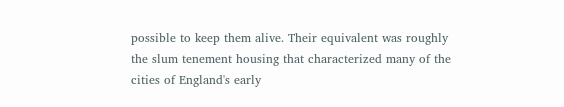possible to keep them alive. Their equivalent was roughly the slum tenement housing that characterized many of the cities of England's early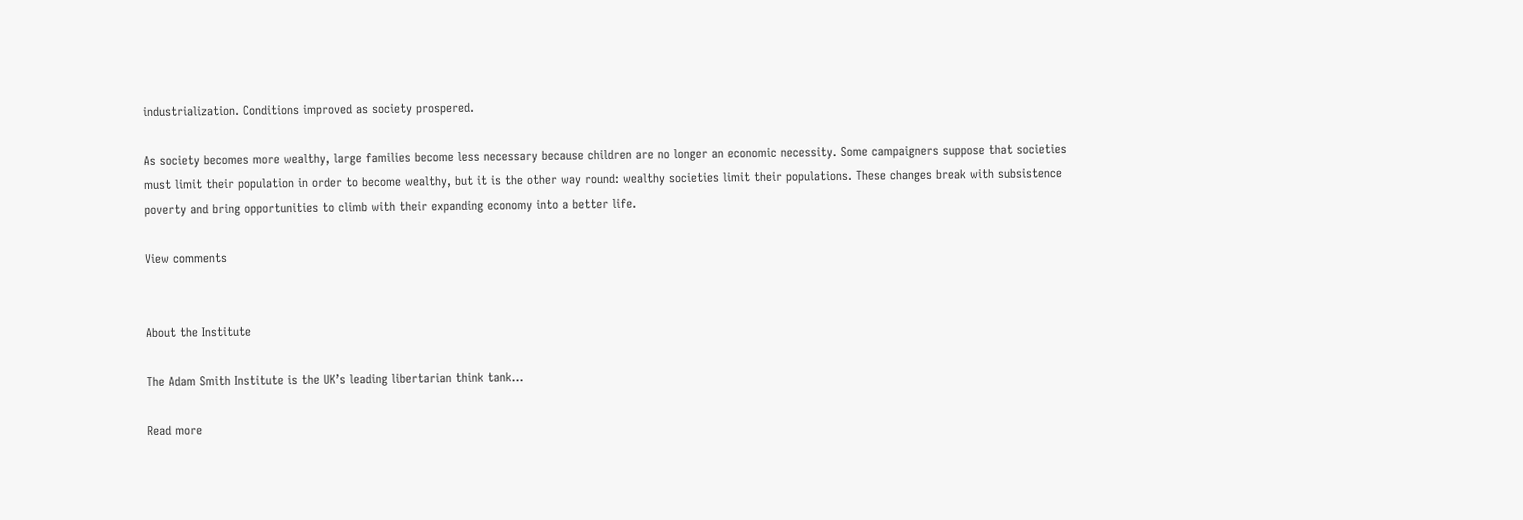industrialization. Conditions improved as society prospered.

As society becomes more wealthy, large families become less necessary because children are no longer an economic necessity. Some campaigners suppose that societies must limit their population in order to become wealthy, but it is the other way round: wealthy societies limit their populations. These changes break with subsistence poverty and bring opportunities to climb with their expanding economy into a better life.

View comments


About the Institute

The Adam Smith Institute is the UK’s leading libertarian think tank...

Read more